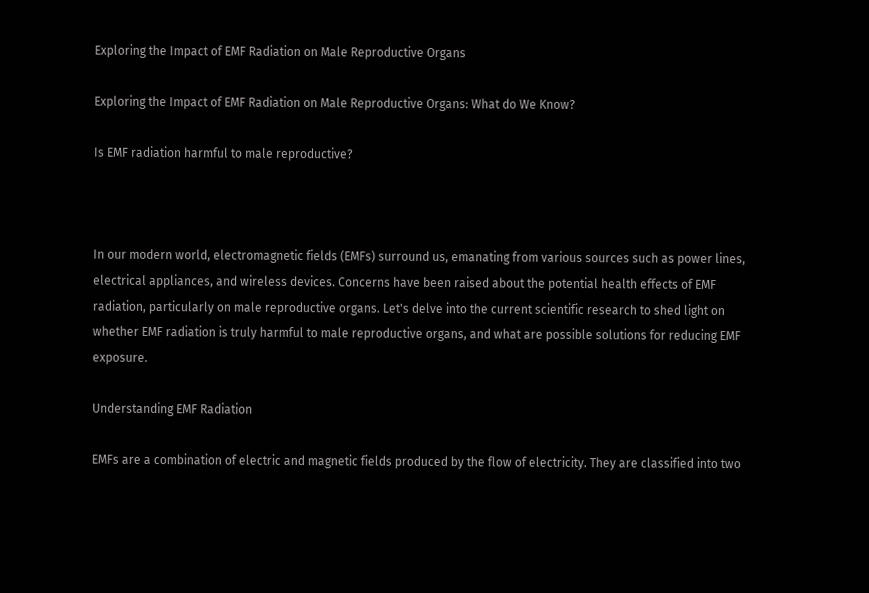Exploring the Impact of EMF Radiation on Male Reproductive Organs

Exploring the Impact of EMF Radiation on Male Reproductive Organs: What do We Know?

Is EMF radiation harmful to male reproductive?



In our modern world, electromagnetic fields (EMFs) surround us, emanating from various sources such as power lines, electrical appliances, and wireless devices. Concerns have been raised about the potential health effects of EMF radiation, particularly on male reproductive organs. Let's delve into the current scientific research to shed light on whether EMF radiation is truly harmful to male reproductive organs, and what are possible solutions for reducing EMF exposure.

Understanding EMF Radiation

EMFs are a combination of electric and magnetic fields produced by the flow of electricity. They are classified into two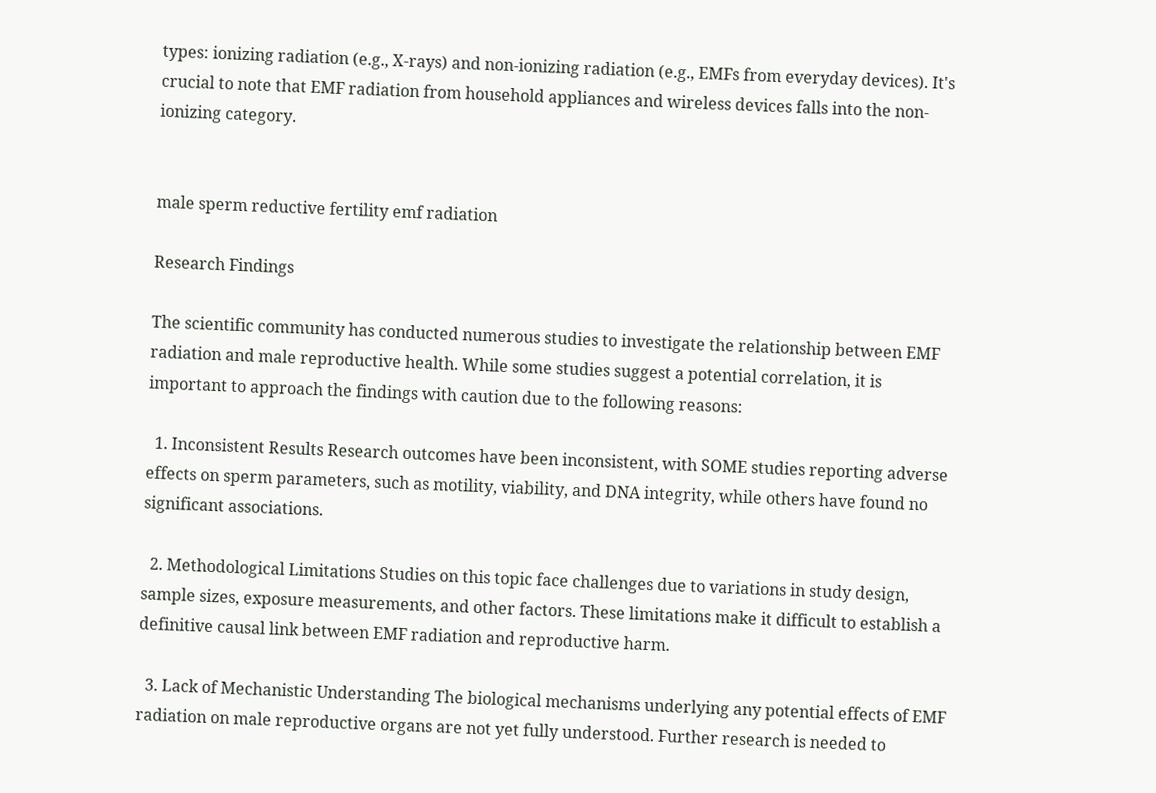types: ionizing radiation (e.g., X-rays) and non-ionizing radiation (e.g., EMFs from everyday devices). It's crucial to note that EMF radiation from household appliances and wireless devices falls into the non-ionizing category.


male sperm reductive fertility emf radiation

Research Findings

The scientific community has conducted numerous studies to investigate the relationship between EMF radiation and male reproductive health. While some studies suggest a potential correlation, it is important to approach the findings with caution due to the following reasons:

  1. Inconsistent Results Research outcomes have been inconsistent, with SOME studies reporting adverse effects on sperm parameters, such as motility, viability, and DNA integrity, while others have found no significant associations.

  2. Methodological Limitations Studies on this topic face challenges due to variations in study design, sample sizes, exposure measurements, and other factors. These limitations make it difficult to establish a definitive causal link between EMF radiation and reproductive harm.

  3. Lack of Mechanistic Understanding The biological mechanisms underlying any potential effects of EMF radiation on male reproductive organs are not yet fully understood. Further research is needed to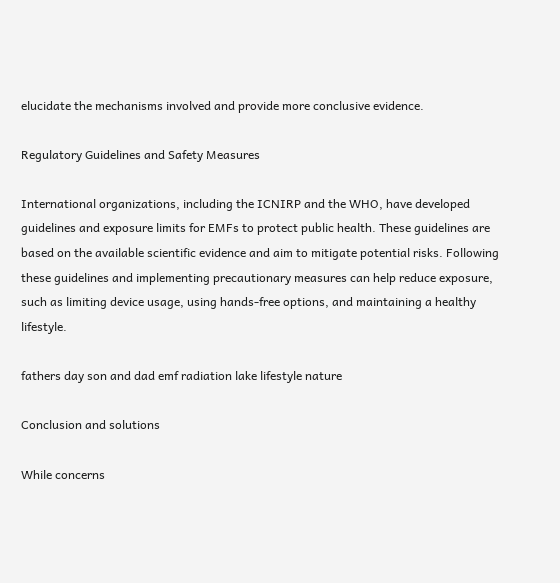elucidate the mechanisms involved and provide more conclusive evidence.

Regulatory Guidelines and Safety Measures

International organizations, including the ICNIRP and the WHO, have developed guidelines and exposure limits for EMFs to protect public health. These guidelines are based on the available scientific evidence and aim to mitigate potential risks. Following these guidelines and implementing precautionary measures can help reduce exposure, such as limiting device usage, using hands-free options, and maintaining a healthy lifestyle.

fathers day son and dad emf radiation lake lifestyle nature

Conclusion and solutions

While concerns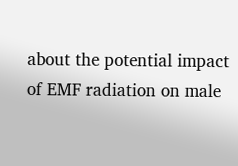about the potential impact of EMF radiation on male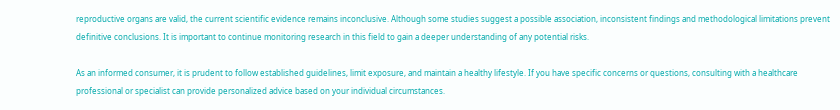reproductive organs are valid, the current scientific evidence remains inconclusive. Although some studies suggest a possible association, inconsistent findings and methodological limitations prevent definitive conclusions. It is important to continue monitoring research in this field to gain a deeper understanding of any potential risks.

As an informed consumer, it is prudent to follow established guidelines, limit exposure, and maintain a healthy lifestyle. If you have specific concerns or questions, consulting with a healthcare professional or specialist can provide personalized advice based on your individual circumstances.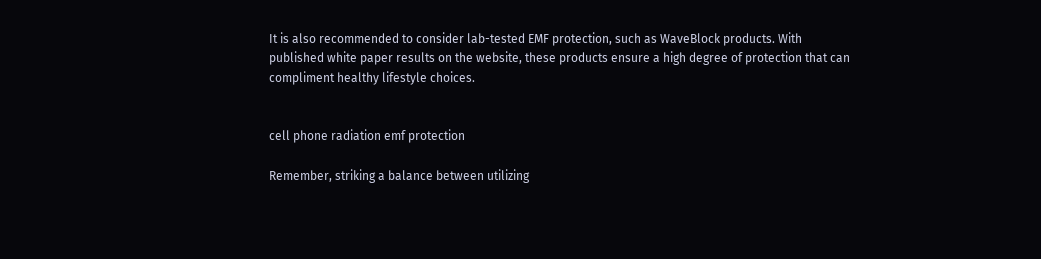It is also recommended to consider lab-tested EMF protection, such as WaveBlock products. With published white paper results on the website, these products ensure a high degree of protection that can compliment healthy lifestyle choices.


cell phone radiation emf protection

Remember, striking a balance between utilizing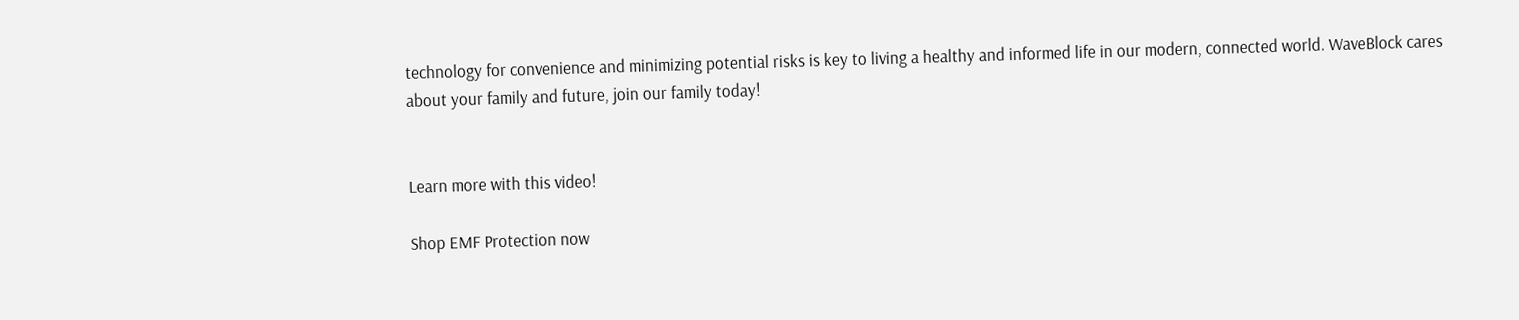technology for convenience and minimizing potential risks is key to living a healthy and informed life in our modern, connected world. WaveBlock cares about your family and future, join our family today!


Learn more with this video!

Shop EMF Protection now